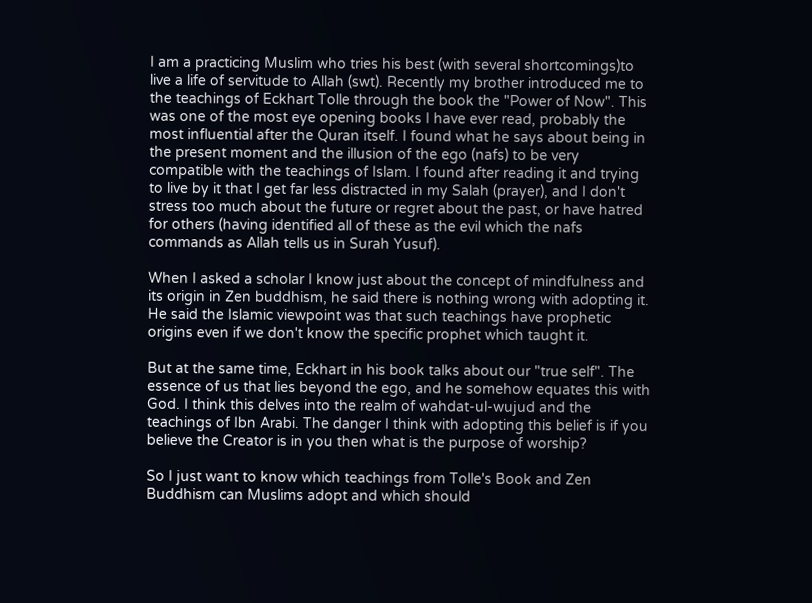I am a practicing Muslim who tries his best (with several shortcomings)to live a life of servitude to Allah (swt). Recently my brother introduced me to the teachings of Eckhart Tolle through the book the "Power of Now". This was one of the most eye opening books I have ever read, probably the most influential after the Quran itself. I found what he says about being in the present moment and the illusion of the ego (nafs) to be very compatible with the teachings of Islam. I found after reading it and trying to live by it that I get far less distracted in my Salah (prayer), and I don't stress too much about the future or regret about the past, or have hatred for others (having identified all of these as the evil which the nafs commands as Allah tells us in Surah Yusuf).

When I asked a scholar I know just about the concept of mindfulness and its origin in Zen buddhism, he said there is nothing wrong with adopting it. He said the Islamic viewpoint was that such teachings have prophetic origins even if we don't know the specific prophet which taught it.

But at the same time, Eckhart in his book talks about our "true self". The essence of us that lies beyond the ego, and he somehow equates this with God. I think this delves into the realm of wahdat-ul-wujud and the teachings of Ibn Arabi. The danger I think with adopting this belief is if you believe the Creator is in you then what is the purpose of worship?

So I just want to know which teachings from Tolle's Book and Zen Buddhism can Muslims adopt and which should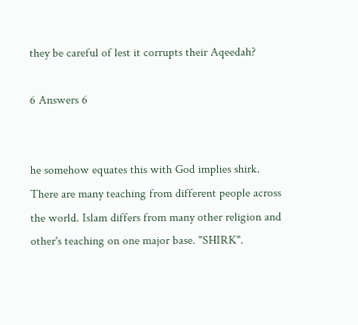they be careful of lest it corrupts their Aqeedah?

6 Answers 6


he somehow equates this with God implies shirk. There are many teaching from different people across the world. Islam differs from many other religion and other's teaching on one major base. "SHIRK".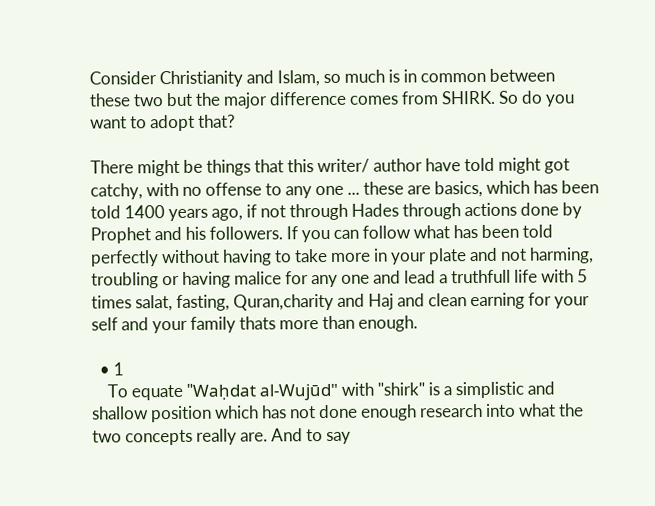Consider Christianity and Islam, so much is in common between these two but the major difference comes from SHIRK. So do you want to adopt that?

There might be things that this writer/ author have told might got catchy, with no offense to any one ... these are basics, which has been told 1400 years ago, if not through Hades through actions done by Prophet and his followers. If you can follow what has been told perfectly without having to take more in your plate and not harming, troubling or having malice for any one and lead a truthfull life with 5 times salat, fasting, Quran,charity and Haj and clean earning for your self and your family thats more than enough.

  • 1
    To equate "Waḥdat al-Wujūd" with "shirk" is a simplistic and shallow position which has not done enough research into what the two concepts really are. And to say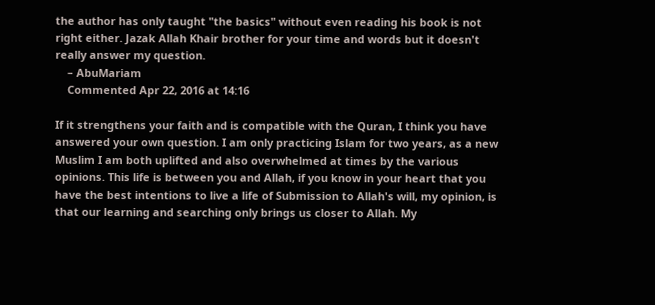the author has only taught "the basics" without even reading his book is not right either. Jazak Allah Khair brother for your time and words but it doesn't really answer my question.
    – AbuMariam
    Commented Apr 22, 2016 at 14:16

If it strengthens your faith and is compatible with the Quran, I think you have answered your own question. I am only practicing Islam for two years, as a new Muslim I am both uplifted and also overwhelmed at times by the various opinions. This life is between you and Allah, if you know in your heart that you have the best intentions to live a life of Submission to Allah's will, my opinion, is that our learning and searching only brings us closer to Allah. My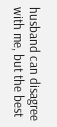husband can disagree with me, but the best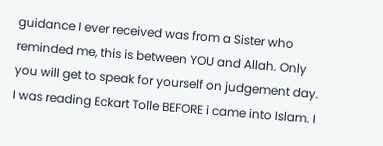guidance I ever received was from a Sister who reminded me, this is between YOU and Allah. Only you will get to speak for yourself on judgement day. I was reading Eckart Tolle BEFORE i came into Islam. I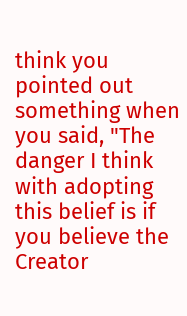think you pointed out something when you said, "The danger I think with adopting this belief is if you believe the Creator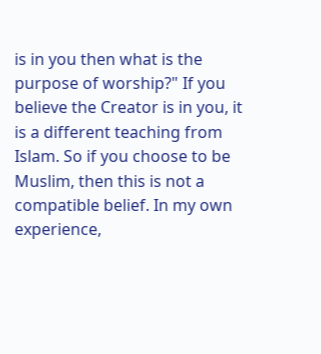is in you then what is the purpose of worship?" If you believe the Creator is in you, it is a different teaching from Islam. So if you choose to be Muslim, then this is not a compatible belief. In my own experience,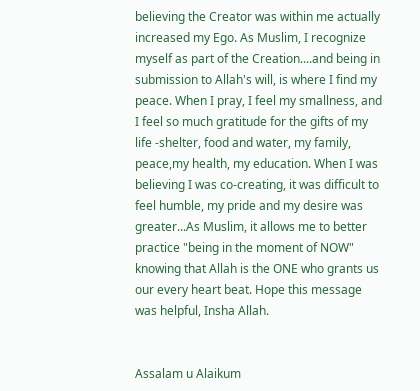believing the Creator was within me actually increased my Ego. As Muslim, I recognize myself as part of the Creation....and being in submission to Allah's will, is where I find my peace. When I pray, I feel my smallness, and I feel so much gratitude for the gifts of my life -shelter, food and water, my family, peace,my health, my education. When I was believing I was co-creating, it was difficult to feel humble, my pride and my desire was greater...As Muslim, it allows me to better practice "being in the moment of NOW" knowing that Allah is the ONE who grants us our every heart beat. Hope this message was helpful, Insha Allah.


Assalam u Alaikum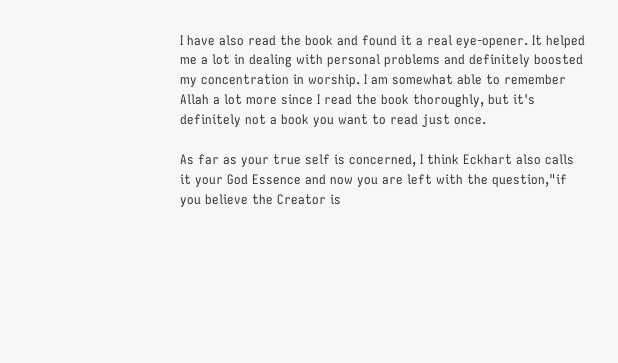I have also read the book and found it a real eye-opener. It helped me a lot in dealing with personal problems and definitely boosted my concentration in worship. I am somewhat able to remember Allah a lot more since I read the book thoroughly, but it's definitely not a book you want to read just once.

As far as your true self is concerned, I think Eckhart also calls it your God Essence and now you are left with the question,"if you believe the Creator is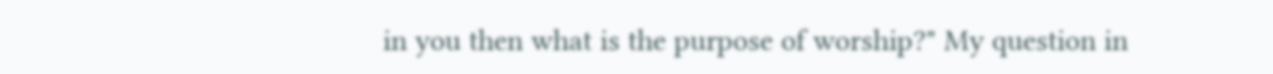in you then what is the purpose of worship?" My question in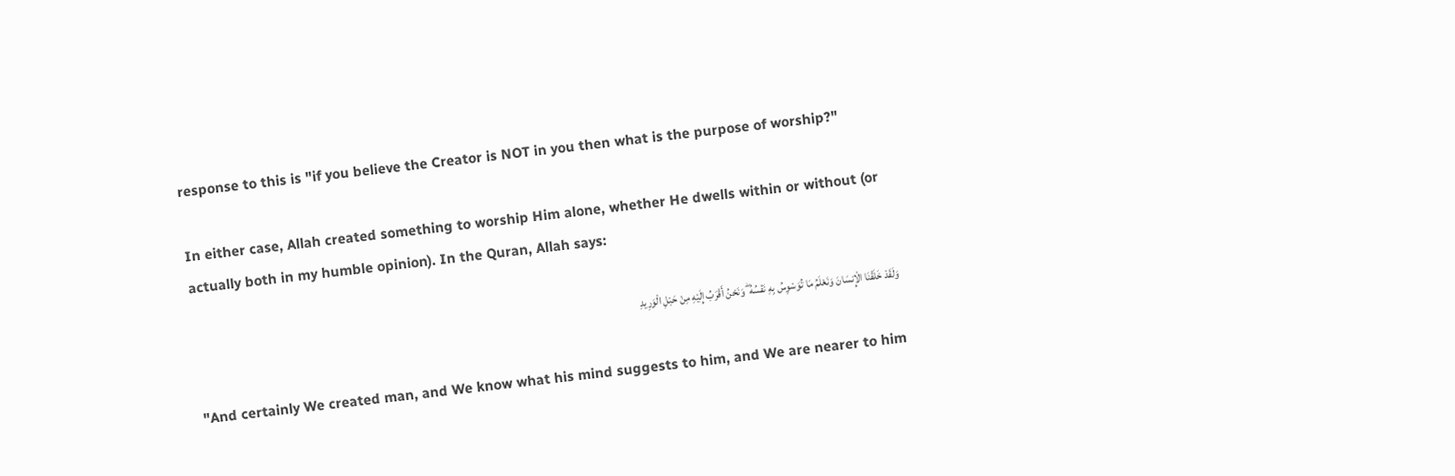response to this is "if you believe the Creator is NOT in you then what is the purpose of worship?"

In either case, Allah created something to worship Him alone, whether He dwells within or without (or actually both in my humble opinion). In the Quran, Allah says:

وَلَقَدْ خَلَقْنَا الْإِنسَانَ وَنَعْلَمُ مَا تُوَسْوِسُ بِهِ نَفْسُهُ ۖ وَنَحْنُ أَقْرَبُ إِلَيْهِ مِنْ حَبْلِ الْوَرِيدِ

"And certainly We created man, and We know what his mind suggests to him, and We are nearer to him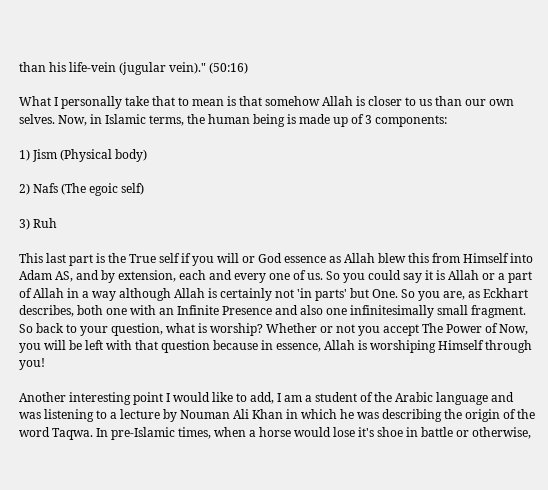than his life-vein (jugular vein)." (50:16)

What I personally take that to mean is that somehow Allah is closer to us than our own selves. Now, in Islamic terms, the human being is made up of 3 components:

1) Jism (Physical body)

2) Nafs (The egoic self)

3) Ruh

This last part is the True self if you will or God essence as Allah blew this from Himself into Adam AS, and by extension, each and every one of us. So you could say it is Allah or a part of Allah in a way although Allah is certainly not 'in parts' but One. So you are, as Eckhart describes, both one with an Infinite Presence and also one infinitesimally small fragment. So back to your question, what is worship? Whether or not you accept The Power of Now, you will be left with that question because in essence, Allah is worshiping Himself through you!

Another interesting point I would like to add, I am a student of the Arabic language and was listening to a lecture by Nouman Ali Khan in which he was describing the origin of the word Taqwa. In pre-Islamic times, when a horse would lose it's shoe in battle or otherwise,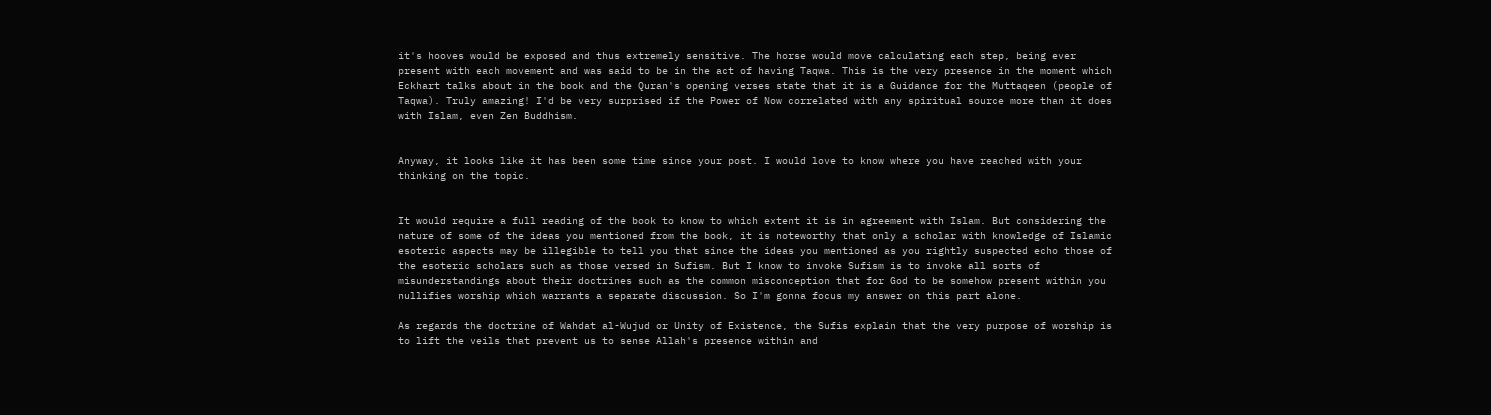it's hooves would be exposed and thus extremely sensitive. The horse would move calculating each step, being ever present with each movement and was said to be in the act of having Taqwa. This is the very presence in the moment which Eckhart talks about in the book and the Quran's opening verses state that it is a Guidance for the Muttaqeen (people of Taqwa). Truly amazing! I'd be very surprised if the Power of Now correlated with any spiritual source more than it does with Islam, even Zen Buddhism.


Anyway, it looks like it has been some time since your post. I would love to know where you have reached with your thinking on the topic.


It would require a full reading of the book to know to which extent it is in agreement with Islam. But considering the nature of some of the ideas you mentioned from the book, it is noteworthy that only a scholar with knowledge of Islamic esoteric aspects may be illegible to tell you that since the ideas you mentioned as you rightly suspected echo those of the esoteric scholars such as those versed in Sufism. But I know to invoke Sufism is to invoke all sorts of misunderstandings about their doctrines such as the common misconception that for God to be somehow present within you nullifies worship which warrants a separate discussion. So I'm gonna focus my answer on this part alone.

As regards the doctrine of Wahdat al-Wujud or Unity of Existence, the Sufis explain that the very purpose of worship is to lift the veils that prevent us to sense Allah's presence within and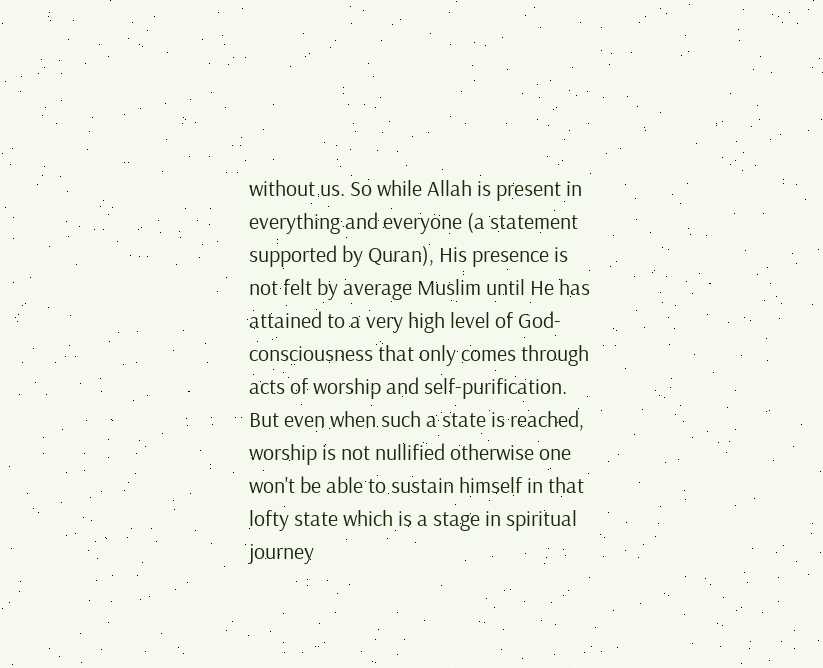without us. So while Allah is present in everything and everyone (a statement supported by Quran), His presence is not felt by average Muslim until He has attained to a very high level of God-consciousness that only comes through acts of worship and self-purification. But even when such a state is reached, worship is not nullified otherwise one won't be able to sustain himself in that lofty state which is a stage in spiritual journey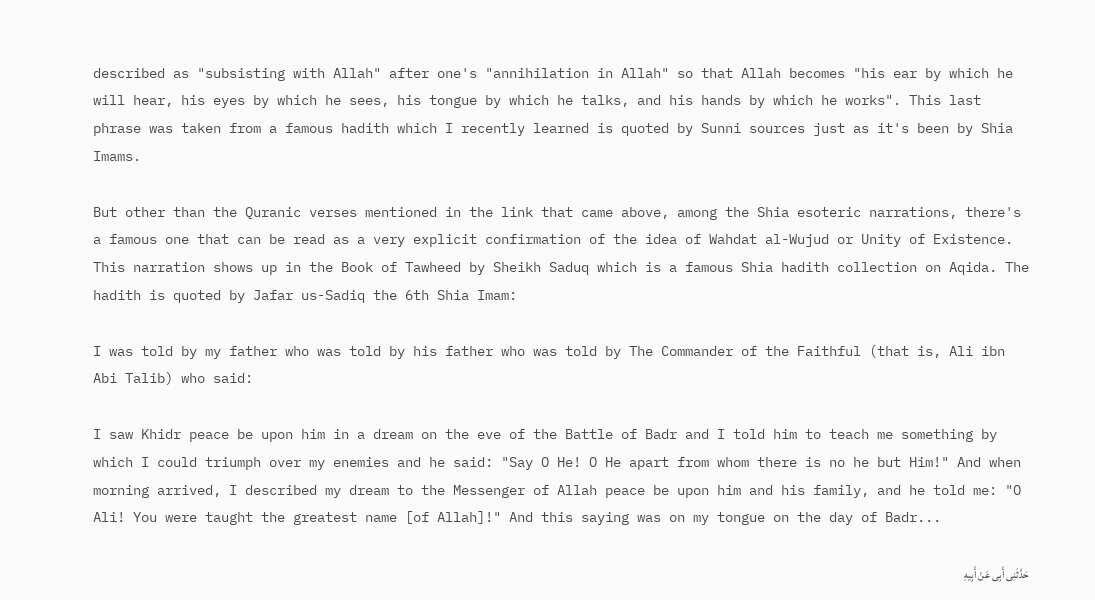described as "subsisting with Allah" after one's "annihilation in Allah" so that Allah becomes "his ear by which he will hear, his eyes by which he sees, his tongue by which he talks, and his hands by which he works". This last phrase was taken from a famous hadith which I recently learned is quoted by Sunni sources just as it's been by Shia Imams.

But other than the Quranic verses mentioned in the link that came above, among the Shia esoteric narrations, there's a famous one that can be read as a very explicit confirmation of the idea of Wahdat al-Wujud or Unity of Existence. This narration shows up in the Book of Tawheed by Sheikh Saduq which is a famous Shia hadith collection on Aqida. The hadith is quoted by Jafar us-Sadiq the 6th Shia Imam:

I was told by my father who was told by his father who was told by The Commander of the Faithful (that is, Ali ibn Abi Talib) who said:

I saw Khidr peace be upon him in a dream on the eve of the Battle of Badr and I told him to teach me something by which I could triumph over my enemies and he said: "Say O He! O He apart from whom there is no he but Him!" And when morning arrived, I described my dream to the Messenger of Allah peace be upon him and his family, and he told me: "O Ali! You were taught the greatest name [of Allah]!" And this saying was on my tongue on the day of Badr...

حَدَّثَنِی أَبِی‌ عَنْ أَبِیهِ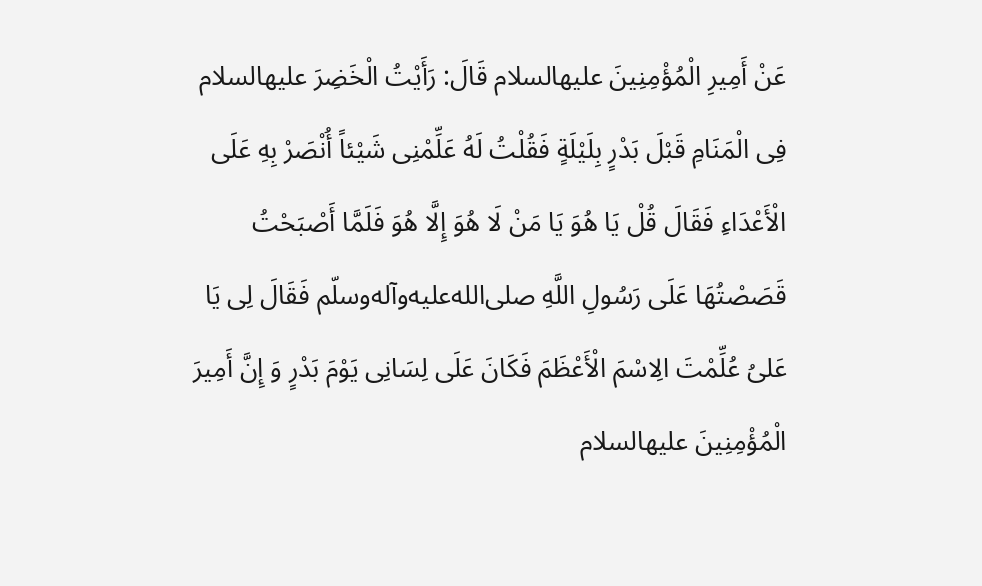عَنْ أَمِیرِ الْمُؤْمِنِینَ علیهالسلام قَالَ: رَأَیْتُ الْخَضِرَ علیهالسلام فِی الْمَنَامِ قَبْلَ بَدْرٍ بِلَیْلَةٍ فَقُلْتُ لَهُ عَلِّمْنِی شَیْئاً أُنْصَرْ بِهِ عَلَى الْأَعْدَاءِ فَقَالَ قُلْ یَا هُوَ یَا مَنْ لَا هُوَ إِلَّا هُوَ فَلَمَّا أَصْبَحْتُ قَصَصْتُهَا عَلَى رَسُولِ اللَّهِ صلی‌الله‌علیه‌و‌آله‌و‌سلّم فَقَالَ لِی یَا عَلىُ عُلِّمْتَ الِاسْمَ الْأَعْظَمَ فَکَانَ عَلَى لِسَانِی یَوْمَ بَدْرٍ وَ إِنَّ أَمِیرَ الْمُؤْمِنِینَ علیهالسلام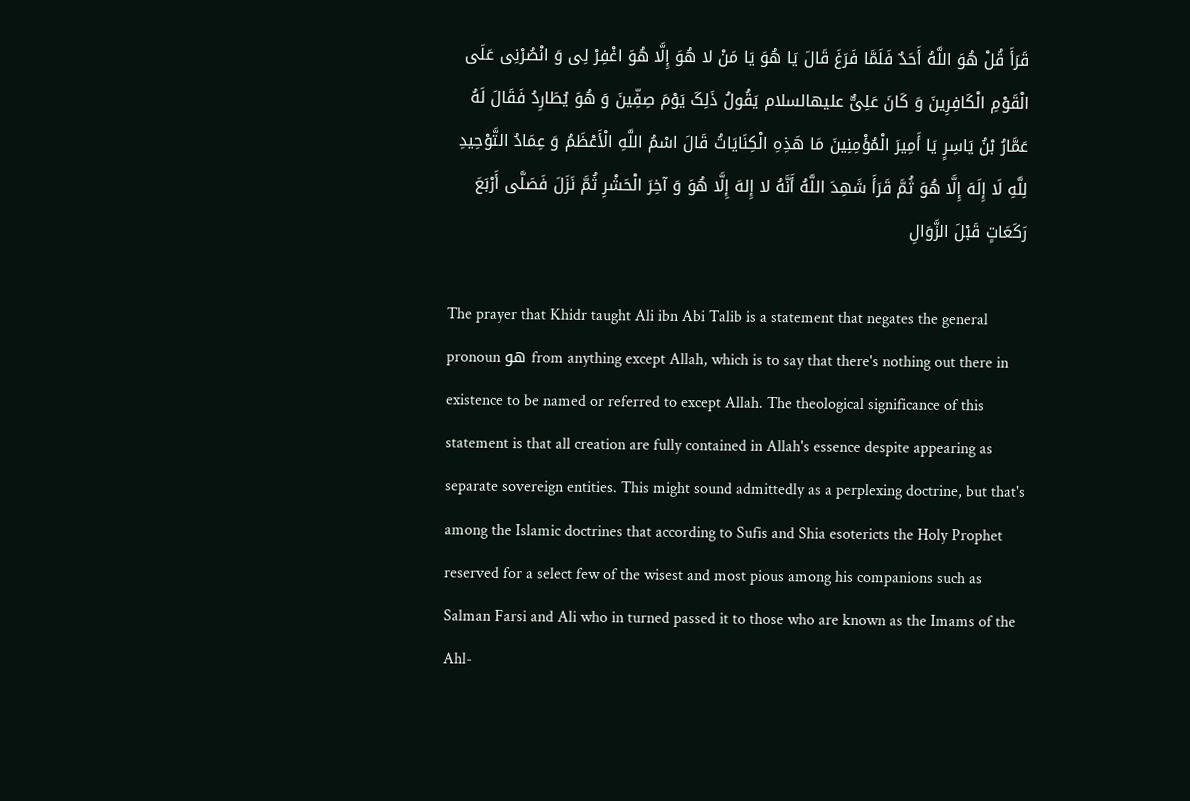قَرَأَ قُلْ هُوَ اللَّهُ أَحَدٌ فَلَمَّا فَرَغَ قَالَ یَا هُوَ یَا مَنْ لا هُوَ إِلَّا هُوَ اغْفِرْ لِی وَ انْصُرْنِی عَلَى الْقَوْمِ الْکَافِرِینَ وَ کَانَ عَلِیٌّ علیهالسلام یَقُولُ ذَلِکَ یَوْمَ صِفِّینَ وَ هُوَ یُطَارِدُ فَقَالَ لَهُ عَمَّارُ بْنُ یَاسِرٍ یَا أَمِیرَ الْمُؤْمِنِینَ مَا هَذِهِ الْکِنَایَاتُ قَالَ اسْمُ اللَّهِ الْأَعْظَمُ وَ عِمَادُ التَّوْحِیدِ لِلَّهِ لَا إِلَهَ إِلَّا هُوَ ثُمَّ قَرَأَ شَهِدَ اللَّهُ أَنَّهُ لا إِلهَ إِلَّا هُوَ وَ آخِرَ الْحَشْرِ ثُمَّ نَزَلَ فَصَلَّى أَرْبَعَ رَکَعَاتٍ قَبْلَ الزَّوَالِ

The prayer that Khidr taught Ali ibn Abi Talib is a statement that negates the general pronoun هو from anything except Allah, which is to say that there's nothing out there in existence to be named or referred to except Allah. The theological significance of this statement is that all creation are fully contained in Allah's essence despite appearing as separate sovereign entities. This might sound admittedly as a perplexing doctrine, but that's among the Islamic doctrines that according to Sufis and Shia esotericts the Holy Prophet reserved for a select few of the wisest and most pious among his companions such as Salman Farsi and Ali who in turned passed it to those who are known as the Imams of the Ahl-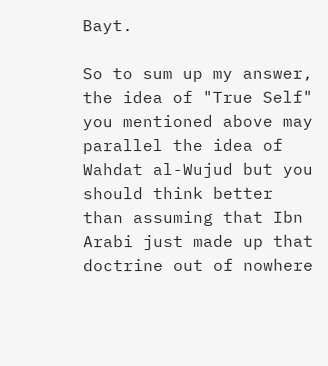Bayt.

So to sum up my answer, the idea of "True Self" you mentioned above may parallel the idea of Wahdat al-Wujud but you should think better than assuming that Ibn Arabi just made up that doctrine out of nowhere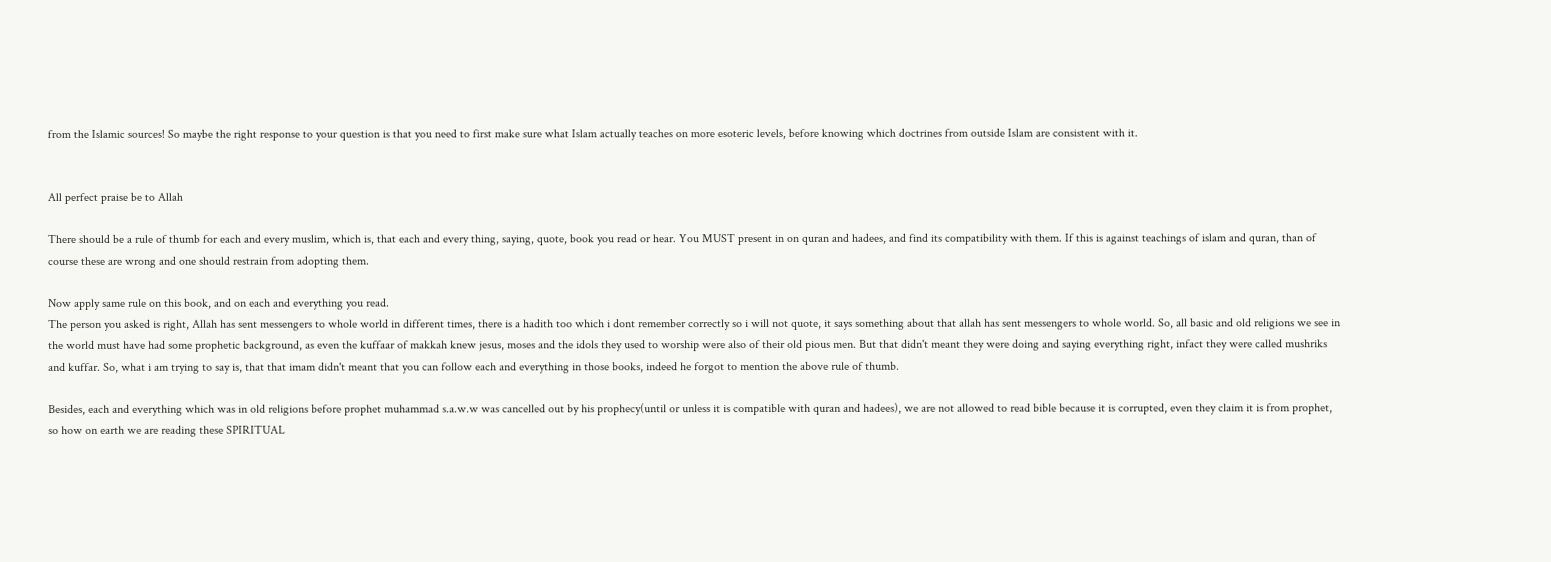from the Islamic sources! So maybe the right response to your question is that you need to first make sure what Islam actually teaches on more esoteric levels, before knowing which doctrines from outside Islam are consistent with it.


All perfect praise be to Allah

There should be a rule of thumb for each and every muslim, which is, that each and every thing, saying, quote, book you read or hear. You MUST present in on quran and hadees, and find its compatibility with them. If this is against teachings of islam and quran, than of course these are wrong and one should restrain from adopting them.

Now apply same rule on this book, and on each and everything you read.
The person you asked is right, Allah has sent messengers to whole world in different times, there is a hadith too which i dont remember correctly so i will not quote, it says something about that allah has sent messengers to whole world. So, all basic and old religions we see in the world must have had some prophetic background, as even the kuffaar of makkah knew jesus, moses and the idols they used to worship were also of their old pious men. But that didn't meant they were doing and saying everything right, infact they were called mushriks and kuffar. So, what i am trying to say is, that that imam didn't meant that you can follow each and everything in those books, indeed he forgot to mention the above rule of thumb.

Besides, each and everything which was in old religions before prophet muhammad s.a.w.w was cancelled out by his prophecy(until or unless it is compatible with quran and hadees), we are not allowed to read bible because it is corrupted, even they claim it is from prophet, so how on earth we are reading these SPIRITUAL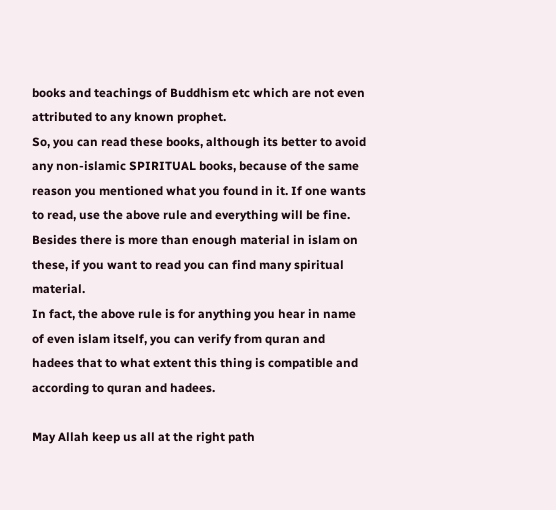books and teachings of Buddhism etc which are not even attributed to any known prophet.
So, you can read these books, although its better to avoid any non-islamic SPIRITUAL books, because of the same reason you mentioned what you found in it. If one wants to read, use the above rule and everything will be fine. Besides there is more than enough material in islam on these, if you want to read you can find many spiritual material.
In fact, the above rule is for anything you hear in name of even islam itself, you can verify from quran and hadees that to what extent this thing is compatible and according to quran and hadees.

May Allah keep us all at the right path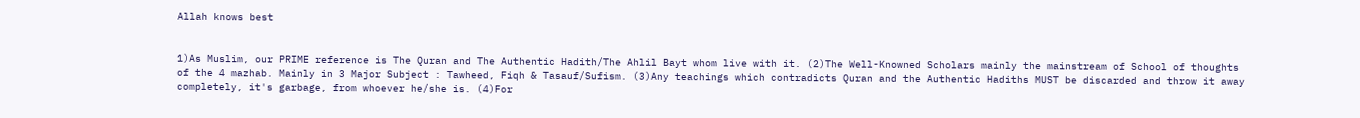Allah knows best


1)As Muslim, our PRIME reference is The Quran and The Authentic Hadith/The Ahlil Bayt whom live with it. (2)The Well-Knowned Scholars mainly the mainstream of School of thoughts of the 4 mazhab. Mainly in 3 Major Subject : Tawheed, Fiqh & Tasauf/Sufism. (3)Any teachings which contradicts Quran and the Authentic Hadiths MUST be discarded and throw it away completely, it's garbage, from whoever he/she is. (4)For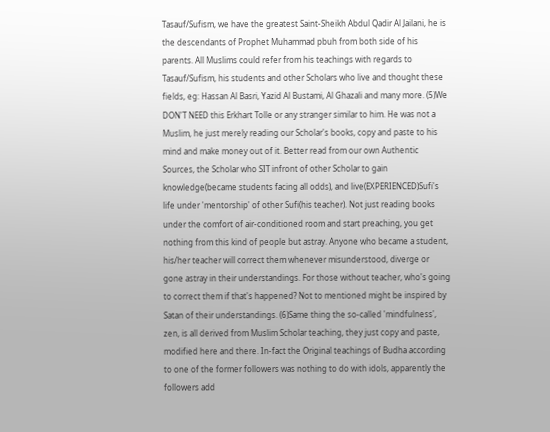Tasauf/Sufism, we have the greatest Saint-Sheikh Abdul Qadir Al Jailani, he is the descendants of Prophet Muhammad pbuh from both side of his parents. All Muslims could refer from his teachings with regards to Tasauf/Sufism, his students and other Scholars who live and thought these fields, eg: Hassan Al Basri, Yazid Al Bustami, Al Ghazali and many more. (5)We DON'T NEED this Erkhart Tolle or any stranger similar to him. He was not a Muslim, he just merely reading our Scholar's books, copy and paste to his mind and make money out of it. Better read from our own Authentic Sources, the Scholar who SIT infront of other Scholar to gain knowledge(became students facing all odds), and live(EXPERIENCED)Sufi's life under 'mentorship' of other Sufi(his teacher). Not just reading books under the comfort of air-conditioned room and start preaching, you get nothing from this kind of people but astray. Anyone who became a student, his/her teacher will correct them whenever misunderstood, diverge or gone astray in their understandings. For those without teacher, who's going to correct them if that's happened? Not to mentioned might be inspired by Satan of their understandings. (6)Same thing the so-called 'mindfulness', zen, is all derived from Muslim Scholar teaching, they just copy and paste, modified here and there. In-fact the Original teachings of Budha according to one of the former followers was nothing to do with idols, apparently the followers add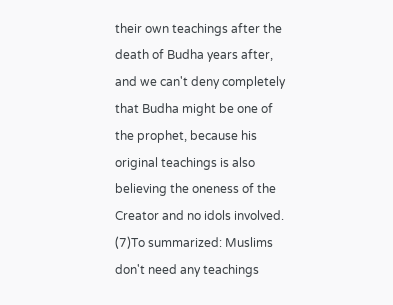their own teachings after the death of Budha years after, and we can't deny completely that Budha might be one of the prophet, because his original teachings is also believing the oneness of the Creator and no idols involved. (7)To summarized: Muslims don't need any teachings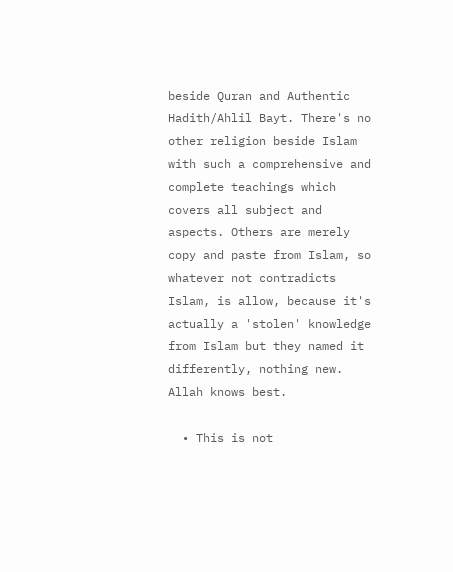beside Quran and Authentic Hadith/Ahlil Bayt. There's no other religion beside Islam with such a comprehensive and complete teachings which covers all subject and aspects. Others are merely copy and paste from Islam, so whatever not contradicts Islam, is allow, because it's actually a 'stolen' knowledge from Islam but they named it differently, nothing new. Allah knows best.

  • This is not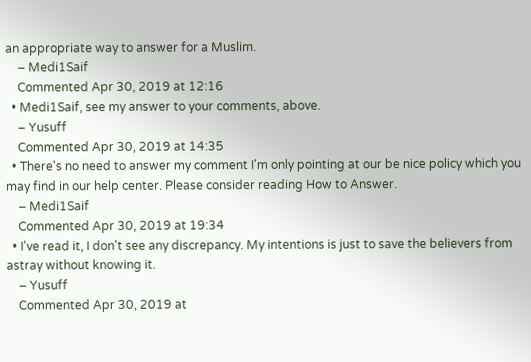an appropriate way to answer for a Muslim.
    – Medi1Saif
    Commented Apr 30, 2019 at 12:16
  • Medi1Saif, see my answer to your comments, above.
    – Yusuff
    Commented Apr 30, 2019 at 14:35
  • There's no need to answer my comment I'm only pointing at our be nice policy which you may find in our help center. Please consider reading How to Answer.
    – Medi1Saif
    Commented Apr 30, 2019 at 19:34
  • I've read it, I don't see any discrepancy. My intentions is just to save the believers from astray without knowing it.
    – Yusuff
    Commented Apr 30, 2019 at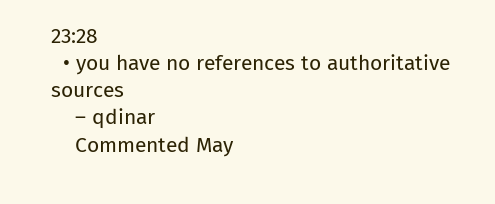23:28
  • you have no references to authoritative sources
    – qdinar
    Commented May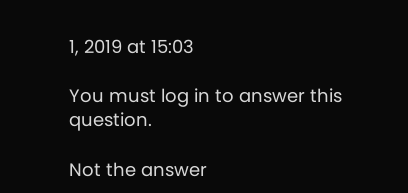1, 2019 at 15:03

You must log in to answer this question.

Not the answer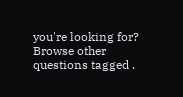you're looking for? Browse other questions tagged .